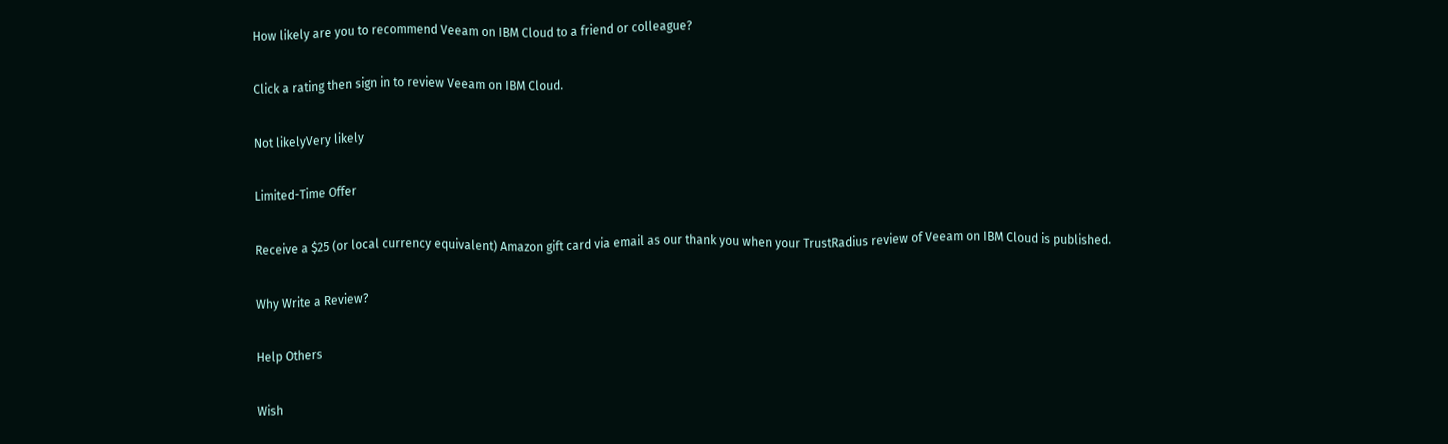How likely are you to recommend Veeam on IBM Cloud to a friend or colleague?

Click a rating then sign in to review Veeam on IBM Cloud.

Not likelyVery likely

Limited-Time Offer

Receive a $25 (or local currency equivalent) Amazon gift card via email as our thank you when your TrustRadius review of Veeam on IBM Cloud is published.

Why Write a Review?

Help Others

Wish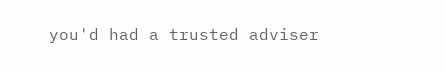you'd had a trusted adviser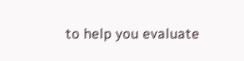to help you evaluate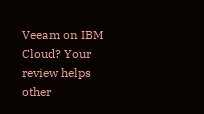Veeam on IBM Cloud? Your review helps other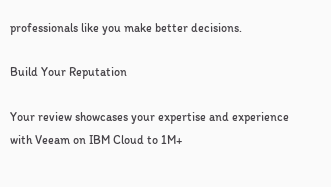professionals like you make better decisions.

Build Your Reputation

Your review showcases your expertise and experience with Veeam on IBM Cloud to 1M+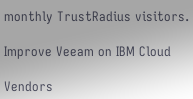monthly TrustRadius visitors.

Improve Veeam on IBM Cloud

Vendors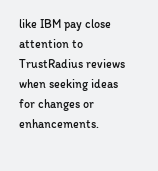like IBM pay close attention to TrustRadius reviews when seeking ideas for changes or enhancements.